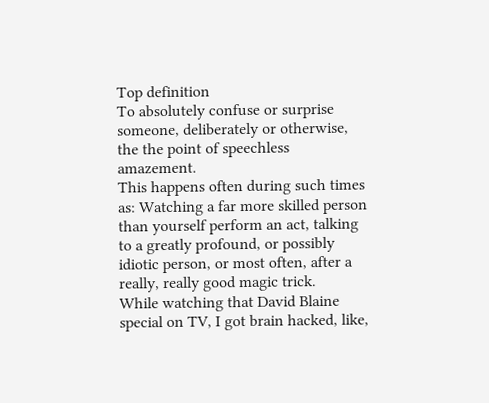Top definition
To absolutely confuse or surprise someone, deliberately or otherwise, the the point of speechless amazement.
This happens often during such times as: Watching a far more skilled person than yourself perform an act, talking to a greatly profound, or possibly idiotic person, or most often, after a really, really good magic trick.
While watching that David Blaine special on TV, I got brain hacked, like,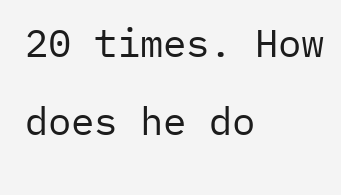20 times. How does he do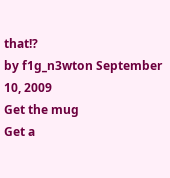that!?
by f1g_n3wton September 10, 2009
Get the mug
Get a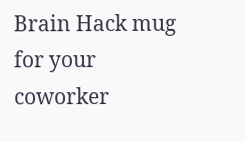Brain Hack mug for your coworker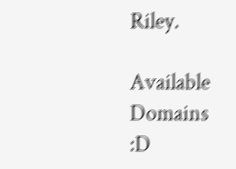Riley.

Available Domains :D